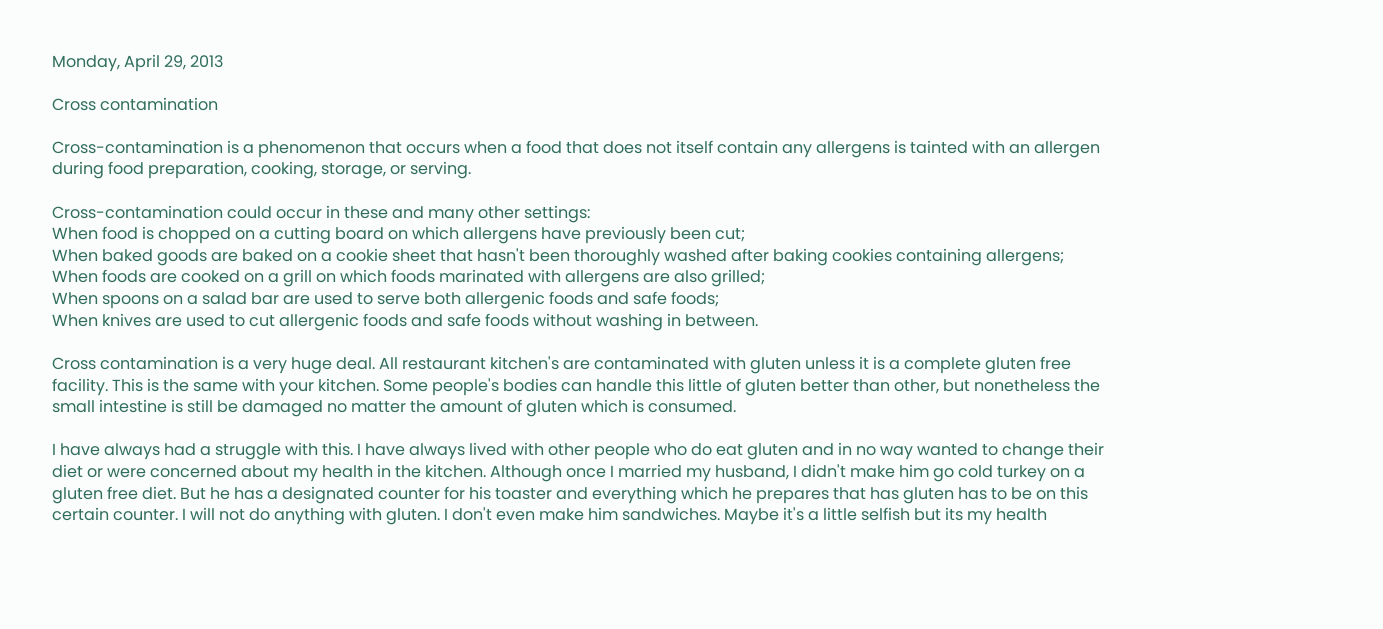Monday, April 29, 2013

Cross contamination

Cross-contamination is a phenomenon that occurs when a food that does not itself contain any allergens is tainted with an allergen during food preparation, cooking, storage, or serving.

Cross-contamination could occur in these and many other settings:
When food is chopped on a cutting board on which allergens have previously been cut;
When baked goods are baked on a cookie sheet that hasn't been thoroughly washed after baking cookies containing allergens;
When foods are cooked on a grill on which foods marinated with allergens are also grilled;
When spoons on a salad bar are used to serve both allergenic foods and safe foods;
When knives are used to cut allergenic foods and safe foods without washing in between.

Cross contamination is a very huge deal. All restaurant kitchen's are contaminated with gluten unless it is a complete gluten free facility. This is the same with your kitchen. Some people's bodies can handle this little of gluten better than other, but nonetheless the small intestine is still be damaged no matter the amount of gluten which is consumed.

I have always had a struggle with this. I have always lived with other people who do eat gluten and in no way wanted to change their diet or were concerned about my health in the kitchen. Although once I married my husband, I didn't make him go cold turkey on a gluten free diet. But he has a designated counter for his toaster and everything which he prepares that has gluten has to be on this certain counter. I will not do anything with gluten. I don't even make him sandwiches. Maybe it's a little selfish but its my health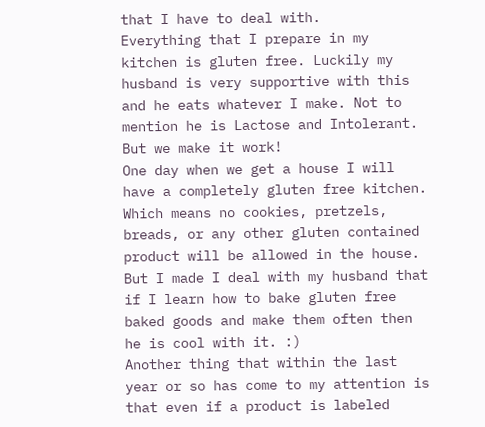that I have to deal with.
Everything that I prepare in my kitchen is gluten free. Luckily my husband is very supportive with this and he eats whatever I make. Not to mention he is Lactose and Intolerant. But we make it work!
One day when we get a house I will have a completely gluten free kitchen. Which means no cookies, pretzels, breads, or any other gluten contained product will be allowed in the house. But I made I deal with my husband that if I learn how to bake gluten free baked goods and make them often then he is cool with it. :)
Another thing that within the last year or so has come to my attention is that even if a product is labeled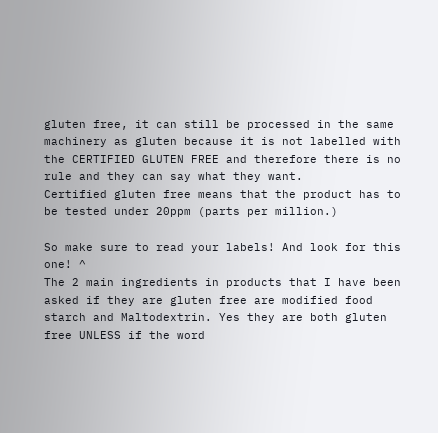gluten free, it can still be processed in the same machinery as gluten because it is not labelled with the CERTIFIED GLUTEN FREE and therefore there is no rule and they can say what they want.
Certified gluten free means that the product has to be tested under 20ppm (parts per million.)

So make sure to read your labels! And look for this one! ^
The 2 main ingredients in products that I have been asked if they are gluten free are modified food starch and Maltodextrin. Yes they are both gluten free UNLESS if the word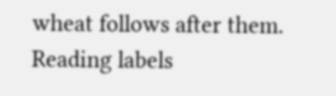wheat follows after them. Reading labels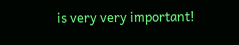is very very important!